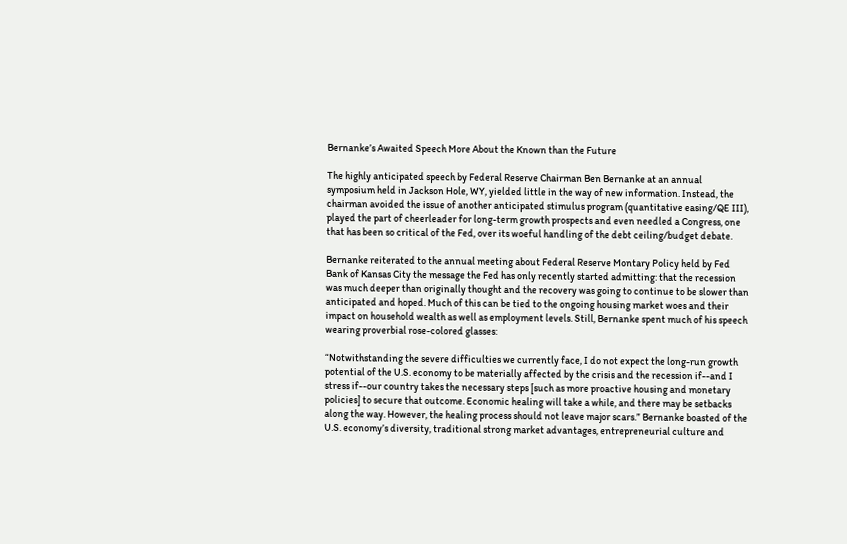Bernanke’s Awaited Speech More About the Known than the Future

The highly anticipated speech by Federal Reserve Chairman Ben Bernanke at an annual symposium held in Jackson Hole, WY, yielded little in the way of new information. Instead, the chairman avoided the issue of another anticipated stimulus program (quantitative easing/QE III), played the part of cheerleader for long-term growth prospects and even needled a Congress, one that has been so critical of the Fed, over its woeful handling of the debt ceiling/budget debate.

Bernanke reiterated to the annual meeting about Federal Reserve Montary Policy held by Fed Bank of Kansas City the message the Fed has only recently started admitting: that the recession was much deeper than originally thought and the recovery was going to continue to be slower than anticipated and hoped. Much of this can be tied to the ongoing housing market woes and their impact on household wealth as well as employment levels. Still, Bernanke spent much of his speech wearing proverbial rose-colored glasses:

“Notwithstanding the severe difficulties we currently face, I do not expect the long-run growth potential of the U.S. economy to be materially affected by the crisis and the recession if--and I stress if--our country takes the necessary steps [such as more proactive housing and monetary policies] to secure that outcome. Economic healing will take a while, and there may be setbacks along the way. However, the healing process should not leave major scars.” Bernanke boasted of the U.S. economy’s diversity, traditional strong market advantages, entrepreneurial culture and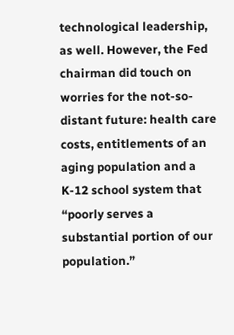technological leadership, as well. However, the Fed chairman did touch on worries for the not-so-distant future: health care costs, entitlements of an aging population and a K-12 school system that “poorly serves a substantial portion of our population.”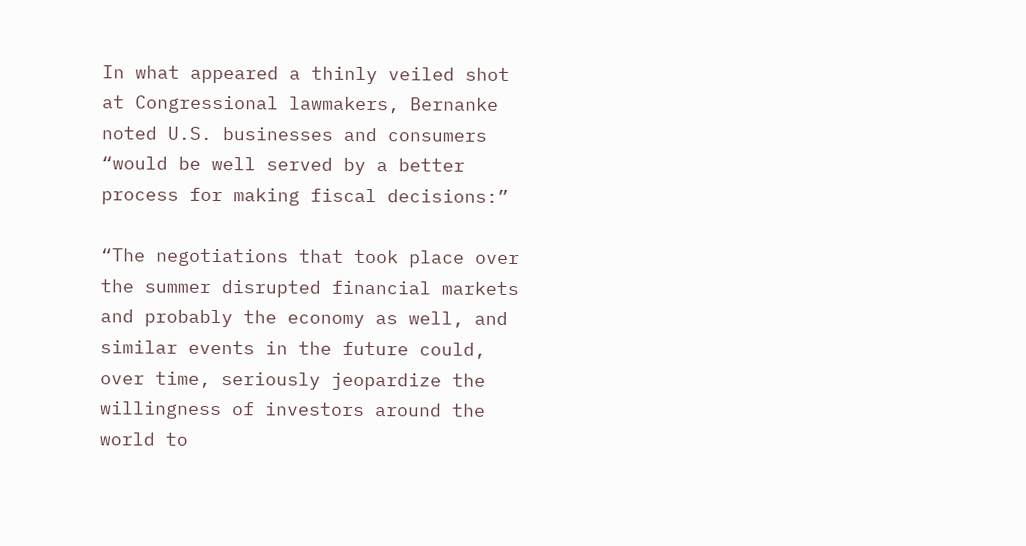In what appeared a thinly veiled shot at Congressional lawmakers, Bernanke noted U.S. businesses and consumers “would be well served by a better process for making fiscal decisions:”

“The negotiations that took place over the summer disrupted financial markets and probably the economy as well, and similar events in the future could, over time, seriously jeopardize the willingness of investors around the world to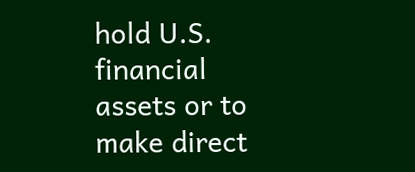hold U.S. financial assets or to make direct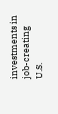investments in job-creating U.S.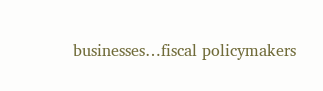businesses…fiscal policymakers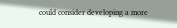could consider developing a more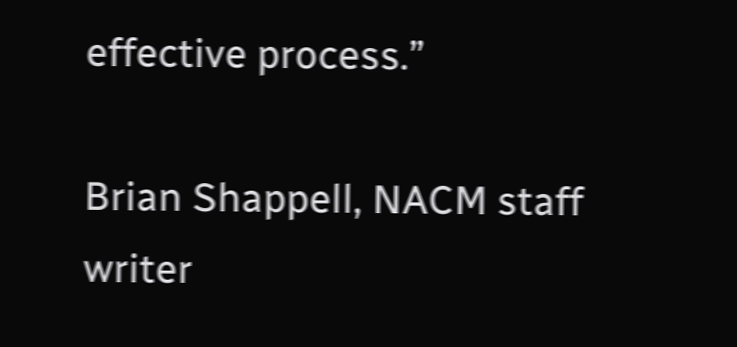effective process.”

Brian Shappell, NACM staff writer